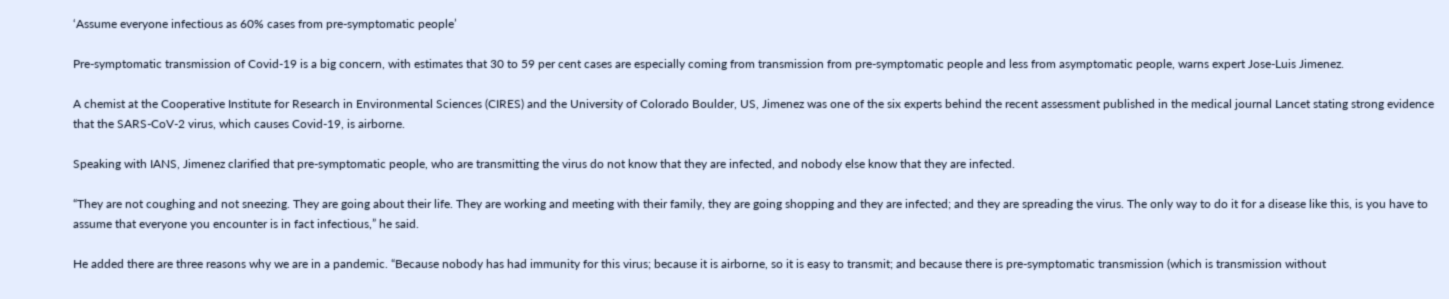‘Assume everyone infectious as 60% cases from pre-symptomatic people’

Pre-symptomatic transmission of Covid-19 is a big concern, with estimates that 30 to 59 per cent cases are especially coming from transmission from pre-symptomatic people and less from asymptomatic people, warns expert Jose-Luis Jimenez.

A chemist at the Cooperative Institute for Research in Environmental Sciences (CIRES) and the University of Colorado Boulder, US, Jimenez was one of the six experts behind the recent assessment published in the medical journal Lancet stating strong evidence that the SARS-CoV-2 virus, which causes Covid-19, is airborne.

Speaking with IANS, Jimenez clarified that pre-symptomatic people, who are transmitting the virus do not know that they are infected, and nobody else know that they are infected.

“They are not coughing and not sneezing. They are going about their life. They are working and meeting with their family, they are going shopping and they are infected; and they are spreading the virus. The only way to do it for a disease like this, is you have to assume that everyone you encounter is in fact infectious,” he said.

He added there are three reasons why we are in a pandemic. “Because nobody has had immunity for this virus; because it is airborne, so it is easy to transmit; and because there is pre-symptomatic transmission (which is transmission without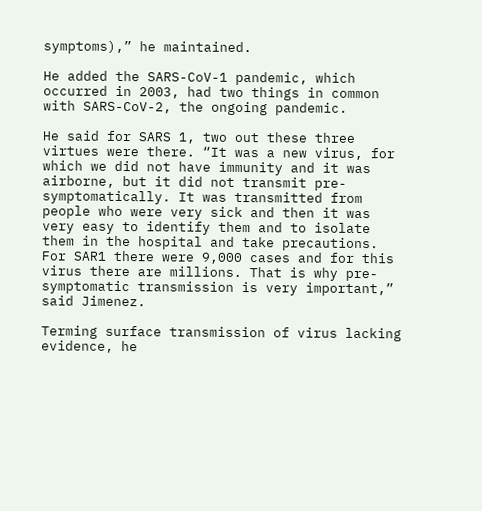symptoms),” he maintained.

He added the SARS-CoV-1 pandemic, which occurred in 2003, had two things in common with SARS-CoV-2, the ongoing pandemic.

He said for SARS 1, two out these three virtues were there. “It was a new virus, for which we did not have immunity and it was airborne, but it did not transmit pre-symptomatically. It was transmitted from people who were very sick and then it was very easy to identify them and to isolate them in the hospital and take precautions. For SAR1 there were 9,000 cases and for this virus there are millions. That is why pre-symptomatic transmission is very important,” said Jimenez.

Terming surface transmission of virus lacking evidence, he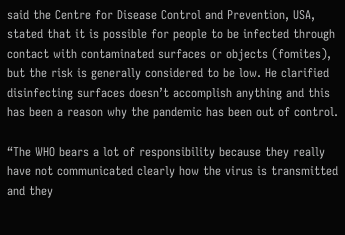said the Centre for Disease Control and Prevention, USA, stated that it is possible for people to be infected through contact with contaminated surfaces or objects (fomites), but the risk is generally considered to be low. He clarified disinfecting surfaces doesn’t accomplish anything and this has been a reason why the pandemic has been out of control.

“The WHO bears a lot of responsibility because they really have not communicated clearly how the virus is transmitted and they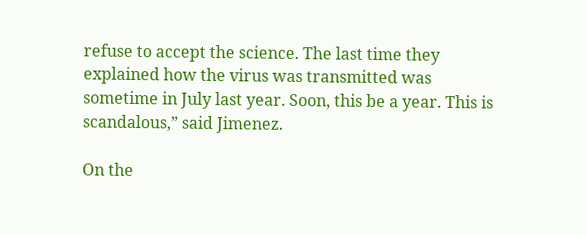refuse to accept the science. The last time they explained how the virus was transmitted was sometime in July last year. Soon, this be a year. This is scandalous,” said Jimenez.

On the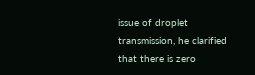issue of droplet transmission, he clarified that there is zero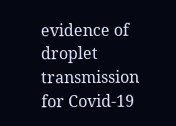evidence of droplet transmission for Covid-19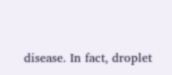disease. In fact, droplet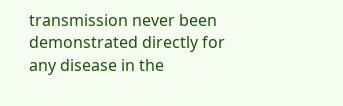transmission never been demonstrated directly for any disease in the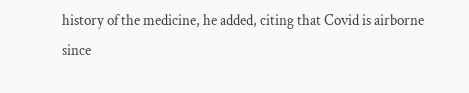history of the medicine, he added, citing that Covid is airborne since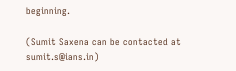beginning.

(Sumit Saxena can be contacted at sumit.s@ians.in)